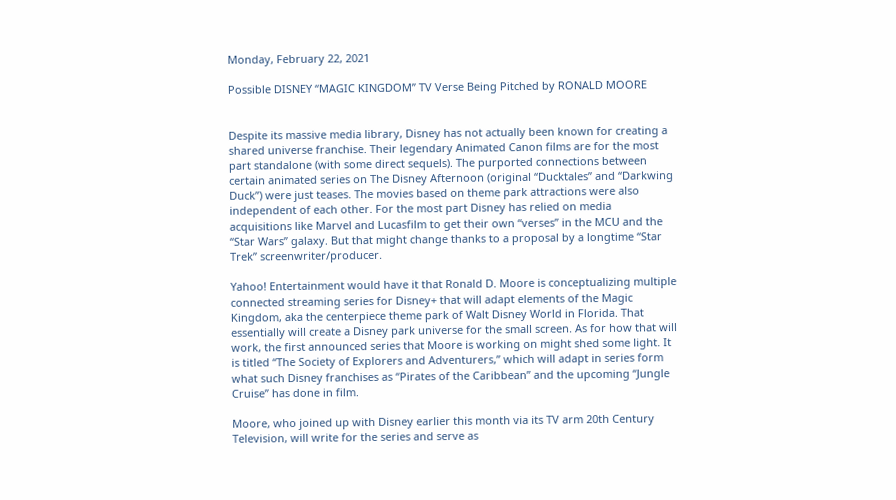Monday, February 22, 2021

Possible DISNEY “MAGIC KINGDOM” TV Verse Being Pitched by RONALD MOORE


Despite its massive media library, Disney has not actually been known for creating a shared universe franchise. Their legendary Animated Canon films are for the most part standalone (with some direct sequels). The purported connections between certain animated series on The Disney Afternoon (original “Ducktales” and “Darkwing Duck”) were just teases. The movies based on theme park attractions were also independent of each other. For the most part Disney has relied on media acquisitions like Marvel and Lucasfilm to get their own “verses” in the MCU and the “Star Wars” galaxy. But that might change thanks to a proposal by a longtime “Star Trek” screenwriter/producer.

Yahoo! Entertainment would have it that Ronald D. Moore is conceptualizing multiple connected streaming series for Disney+ that will adapt elements of the Magic Kingdom, aka the centerpiece theme park of Walt Disney World in Florida. That essentially will create a Disney park universe for the small screen. As for how that will work, the first announced series that Moore is working on might shed some light. It is titled “The Society of Explorers and Adventurers,” which will adapt in series form what such Disney franchises as “Pirates of the Caribbean” and the upcoming “Jungle Cruise” has done in film.

Moore, who joined up with Disney earlier this month via its TV arm 20th Century Television, will write for the series and serve as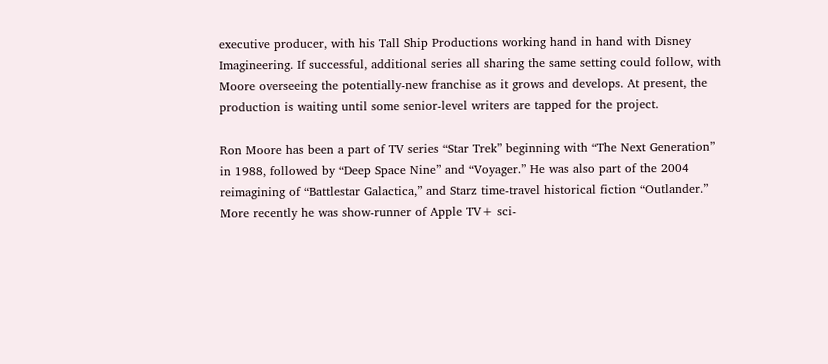executive producer, with his Tall Ship Productions working hand in hand with Disney Imagineering. If successful, additional series all sharing the same setting could follow, with Moore overseeing the potentially-new franchise as it grows and develops. At present, the production is waiting until some senior-level writers are tapped for the project.

Ron Moore has been a part of TV series “Star Trek” beginning with “The Next Generation” in 1988, followed by “Deep Space Nine” and “Voyager.” He was also part of the 2004 reimagining of “Battlestar Galactica,” and Starz time-travel historical fiction “Outlander.” More recently he was show-runner of Apple TV+ sci-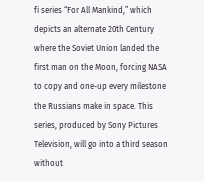fi series “For All Mankind,” which depicts an alternate 20th Century where the Soviet Union landed the first man on the Moon, forcing NASA to copy and one-up every milestone the Russians make in space. This series, produced by Sony Pictures Television, will go into a third season without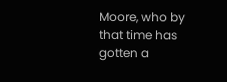Moore, who by that time has gotten a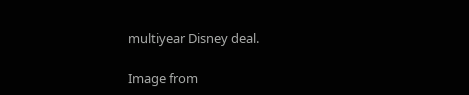multiyear Disney deal.

Image from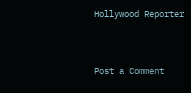Hollywood Reporter


Post a Comment